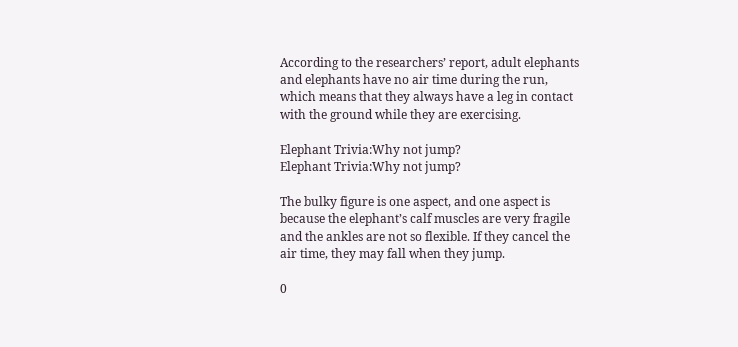According to the researchers’ report, adult elephants and elephants have no air time during the run, which means that they always have a leg in contact with the ground while they are exercising.

Elephant Trivia:Why not jump?
Elephant Trivia:Why not jump?

The bulky figure is one aspect, and one aspect is because the elephant’s calf muscles are very fragile and the ankles are not so flexible. If they cancel the air time, they may fall when they jump.

0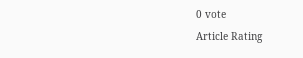0 vote
Article Rating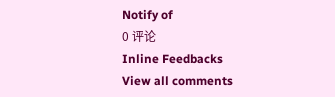Notify of
0 评论
Inline Feedbacks
View all comments